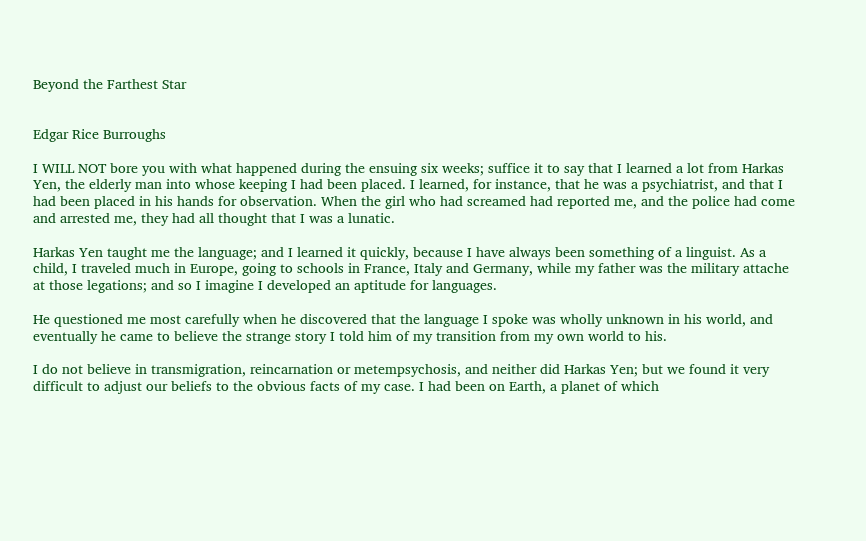Beyond the Farthest Star


Edgar Rice Burroughs

I WILL NOT bore you with what happened during the ensuing six weeks; suffice it to say that I learned a lot from Harkas Yen, the elderly man into whose keeping I had been placed. I learned, for instance, that he was a psychiatrist, and that I had been placed in his hands for observation. When the girl who had screamed had reported me, and the police had come and arrested me, they had all thought that I was a lunatic.

Harkas Yen taught me the language; and I learned it quickly, because I have always been something of a linguist. As a child, I traveled much in Europe, going to schools in France, Italy and Germany, while my father was the military attache at those legations; and so I imagine I developed an aptitude for languages.

He questioned me most carefully when he discovered that the language I spoke was wholly unknown in his world, and eventually he came to believe the strange story I told him of my transition from my own world to his.

I do not believe in transmigration, reincarnation or metempsychosis, and neither did Harkas Yen; but we found it very difficult to adjust our beliefs to the obvious facts of my case. I had been on Earth, a planet of which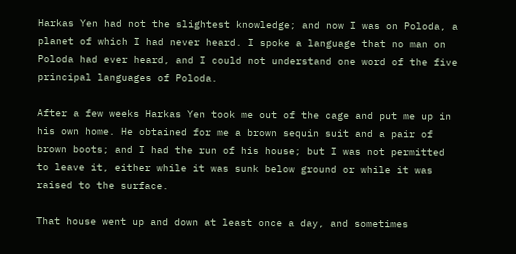Harkas Yen had not the slightest knowledge; and now I was on Poloda, a planet of which I had never heard. I spoke a language that no man on Poloda had ever heard, and I could not understand one word of the five principal languages of Poloda.

After a few weeks Harkas Yen took me out of the cage and put me up in his own home. He obtained for me a brown sequin suit and a pair of brown boots; and I had the run of his house; but I was not permitted to leave it, either while it was sunk below ground or while it was raised to the surface.

That house went up and down at least once a day, and sometimes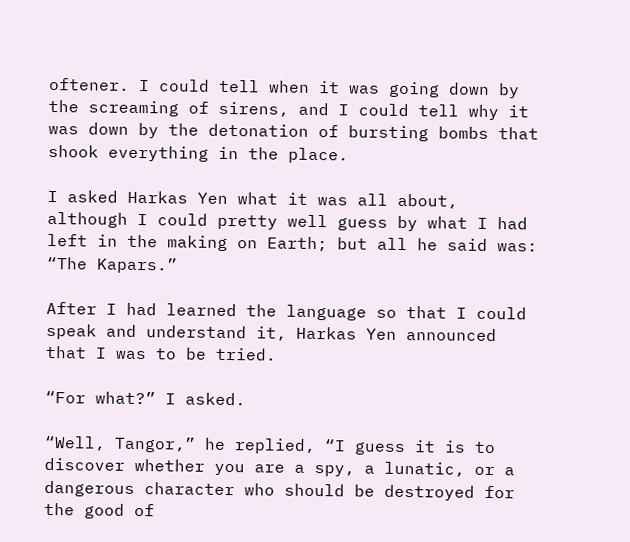oftener. I could tell when it was going down by the screaming of sirens, and I could tell why it was down by the detonation of bursting bombs that shook everything in the place.

I asked Harkas Yen what it was all about, although I could pretty well guess by what I had left in the making on Earth; but all he said was: “The Kapars.”

After I had learned the language so that I could speak and understand it, Harkas Yen announced that I was to be tried.

“For what?” I asked.

“Well, Tangor,” he replied, “I guess it is to discover whether you are a spy, a lunatic, or a dangerous character who should be destroyed for the good of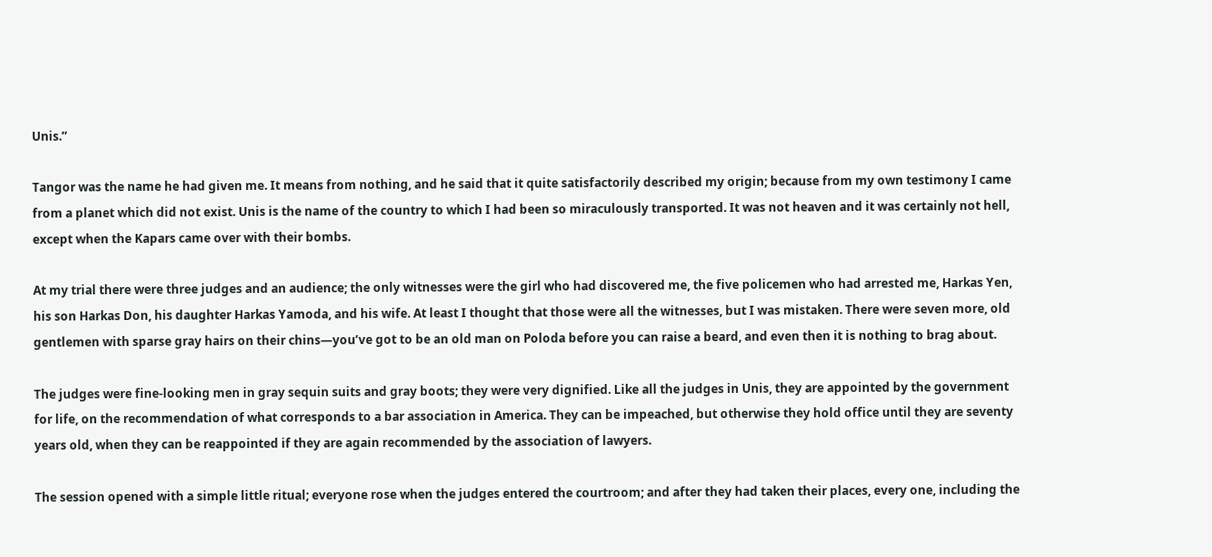Unis.”

Tangor was the name he had given me. It means from nothing, and he said that it quite satisfactorily described my origin; because from my own testimony I came from a planet which did not exist. Unis is the name of the country to which I had been so miraculously transported. It was not heaven and it was certainly not hell, except when the Kapars came over with their bombs.

At my trial there were three judges and an audience; the only witnesses were the girl who had discovered me, the five policemen who had arrested me, Harkas Yen, his son Harkas Don, his daughter Harkas Yamoda, and his wife. At least I thought that those were all the witnesses, but I was mistaken. There were seven more, old gentlemen with sparse gray hairs on their chins—you’ve got to be an old man on Poloda before you can raise a beard, and even then it is nothing to brag about.

The judges were fine-looking men in gray sequin suits and gray boots; they were very dignified. Like all the judges in Unis, they are appointed by the government for life, on the recommendation of what corresponds to a bar association in America. They can be impeached, but otherwise they hold office until they are seventy years old, when they can be reappointed if they are again recommended by the association of lawyers.

The session opened with a simple little ritual; everyone rose when the judges entered the courtroom; and after they had taken their places, every one, including the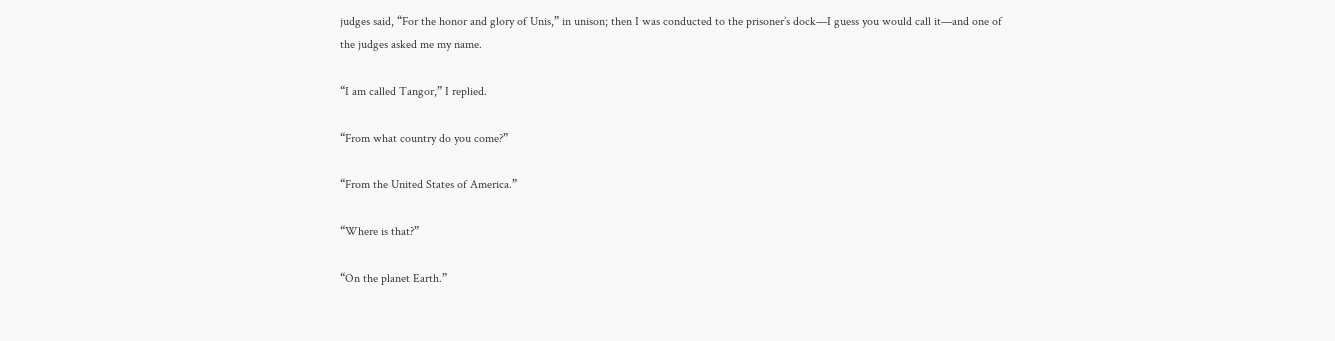judges said, “For the honor and glory of Unis,” in unison; then I was conducted to the prisoner’s dock—I guess you would call it—and one of the judges asked me my name.

“I am called Tangor,” I replied.

“From what country do you come?”

“From the United States of America.”

“Where is that?”

“On the planet Earth.”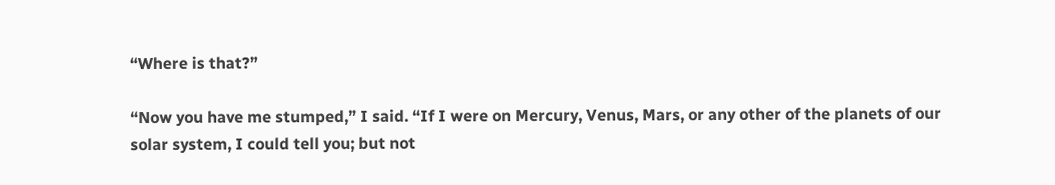“Where is that?”

“Now you have me stumped,” I said. “If I were on Mercury, Venus, Mars, or any other of the planets of our solar system, I could tell you; but not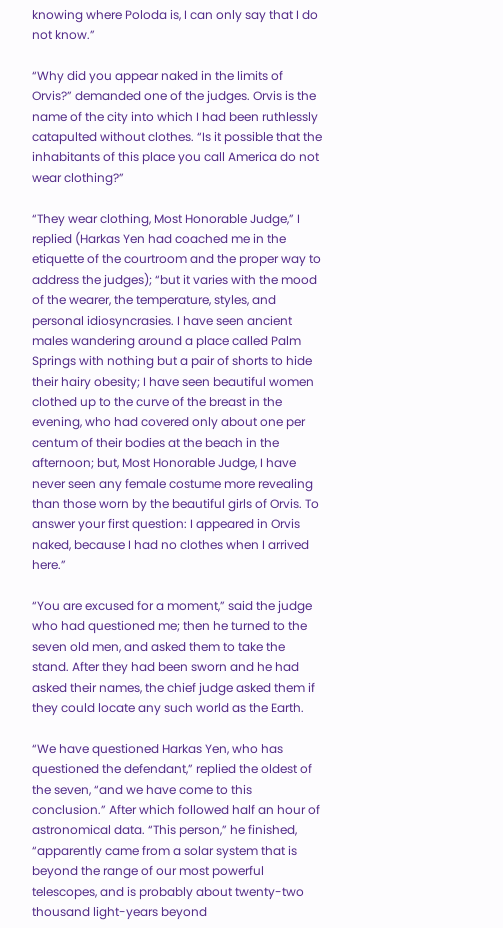knowing where Poloda is, I can only say that I do not know.”

“Why did you appear naked in the limits of Orvis?” demanded one of the judges. Orvis is the name of the city into which I had been ruthlessly catapulted without clothes. “Is it possible that the inhabitants of this place you call America do not wear clothing?”

“They wear clothing, Most Honorable Judge,” I replied (Harkas Yen had coached me in the etiquette of the courtroom and the proper way to address the judges); “but it varies with the mood of the wearer, the temperature, styles, and personal idiosyncrasies. I have seen ancient males wandering around a place called Palm Springs with nothing but a pair of shorts to hide their hairy obesity; I have seen beautiful women clothed up to the curve of the breast in the evening, who had covered only about one per centum of their bodies at the beach in the afternoon; but, Most Honorable Judge, I have never seen any female costume more revealing than those worn by the beautiful girls of Orvis. To answer your first question: I appeared in Orvis naked, because I had no clothes when I arrived here.”

“You are excused for a moment,” said the judge who had questioned me; then he turned to the seven old men, and asked them to take the stand. After they had been sworn and he had asked their names, the chief judge asked them if they could locate any such world as the Earth.

“We have questioned Harkas Yen, who has questioned the defendant,” replied the oldest of the seven, “and we have come to this conclusion.” After which followed half an hour of astronomical data. “This person,” he finished, “apparently came from a solar system that is beyond the range of our most powerful telescopes, and is probably about twenty-two thousand light-years beyond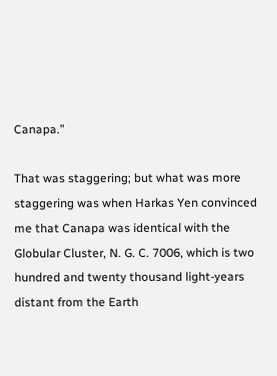Canapa.”

That was staggering; but what was more staggering was when Harkas Yen convinced me that Canapa was identical with the Globular Cluster, N. G. C. 7006, which is two hundred and twenty thousand light-years distant from the Earth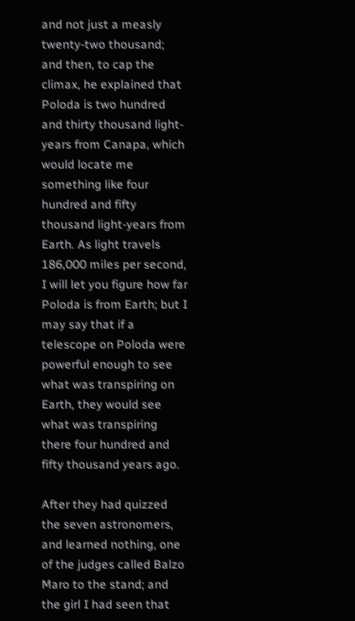and not just a measly twenty-two thousand; and then, to cap the climax, he explained that Poloda is two hundred and thirty thousand light-years from Canapa, which would locate me something like four hundred and fifty thousand light-years from Earth. As light travels 186,000 miles per second, I will let you figure how far Poloda is from Earth; but I may say that if a telescope on Poloda were powerful enough to see what was transpiring on Earth, they would see what was transpiring there four hundred and fifty thousand years ago.

After they had quizzed the seven astronomers, and learned nothing, one of the judges called Balzo Maro to the stand; and the girl I had seen that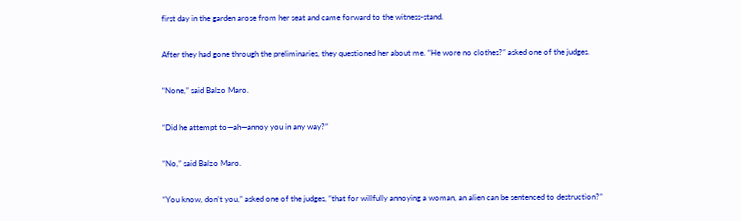first day in the garden arose from her seat and came forward to the witness-stand.

After they had gone through the preliminaries, they questioned her about me. “He wore no clothes?” asked one of the judges.

“None,” said Balzo Maro.

“Did he attempt to—ah—annoy you in any way?”

“No,” said Balzo Maro.

“You know, don’t you,” asked one of the judges, “that for willfully annoying a woman, an alien can be sentenced to destruction?”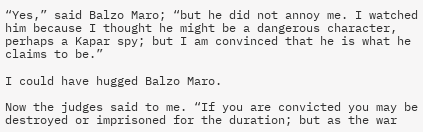“Yes,” said Balzo Maro; “but he did not annoy me. I watched him because I thought he might be a dangerous character, perhaps a Kapar spy; but I am convinced that he is what he claims to be.”

I could have hugged Balzo Maro.

Now the judges said to me. “If you are convicted you may be destroyed or imprisoned for the duration; but as the war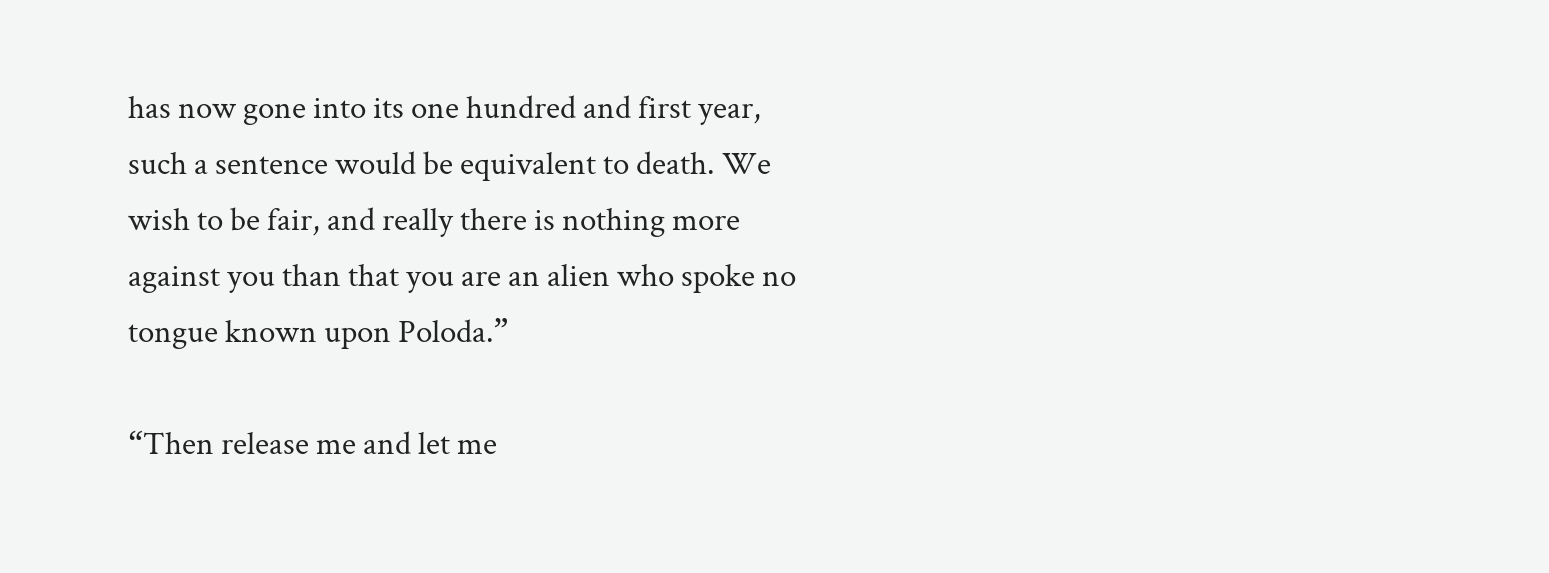has now gone into its one hundred and first year, such a sentence would be equivalent to death. We wish to be fair, and really there is nothing more against you than that you are an alien who spoke no tongue known upon Poloda.”

“Then release me and let me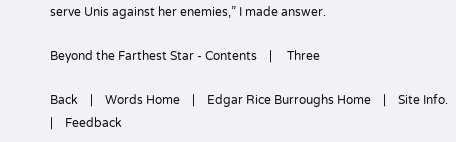serve Unis against her enemies,” I made answer.

Beyond the Farthest Star - Contents    |     Three

Back    |    Words Home    |    Edgar Rice Burroughs Home    |    Site Info.    |    Feedback